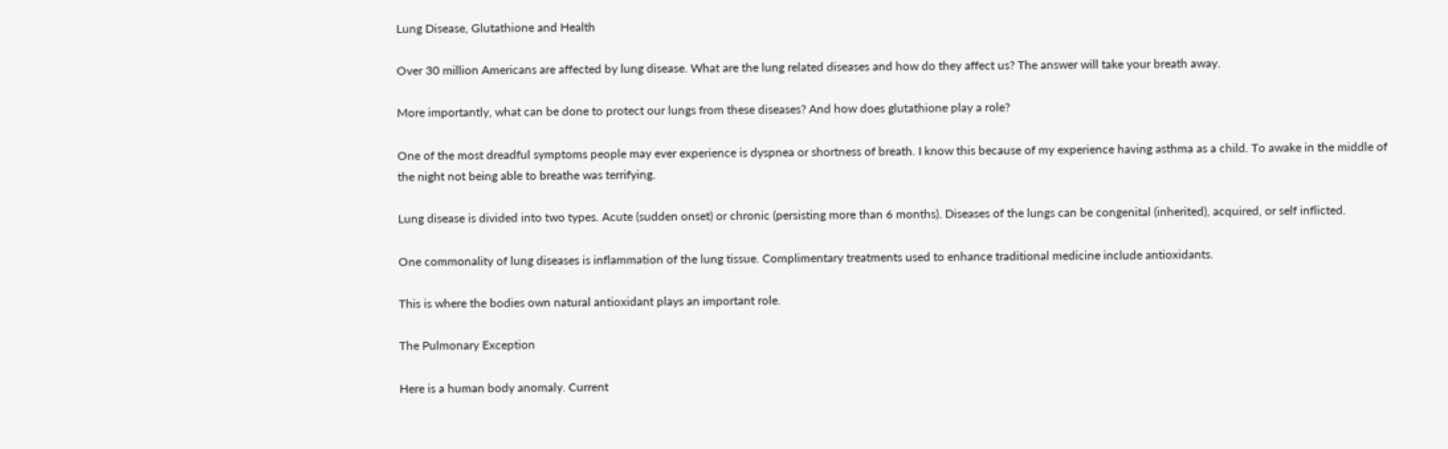Lung Disease, Glutathione and Health

Over 30 million Americans are affected by lung disease. What are the lung related diseases and how do they affect us? The answer will take your breath away.

More importantly, what can be done to protect our lungs from these diseases? And how does glutathione play a role?

One of the most dreadful symptoms people may ever experience is dyspnea or shortness of breath. I know this because of my experience having asthma as a child. To awake in the middle of the night not being able to breathe was terrifying.

Lung disease is divided into two types. Acute (sudden onset) or chronic (persisting more than 6 months). Diseases of the lungs can be congenital (inherited), acquired, or self inflicted.

One commonality of lung diseases is inflammation of the lung tissue. Complimentary treatments used to enhance traditional medicine include antioxidants.

This is where the bodies own natural antioxidant plays an important role.

The Pulmonary Exception

Here is a human body anomaly. Current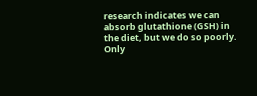research indicates we can absorb glutathione (GSH) in the diet, but we do so poorly. Only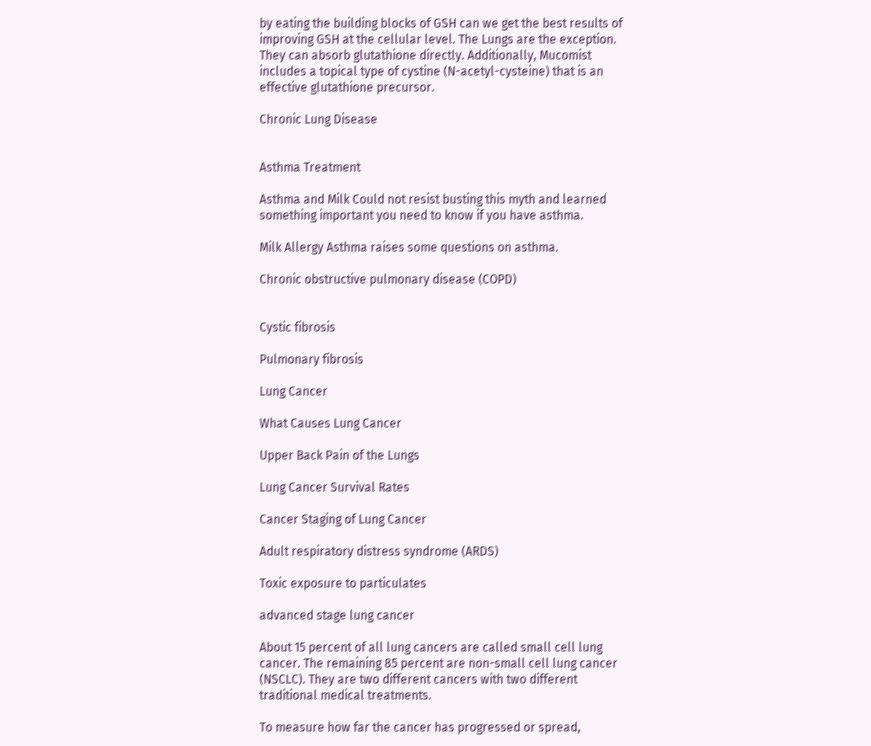by eating the building blocks of GSH can we get the best results of improving GSH at the cellular level. The Lungs are the exception. They can absorb glutathione directly. Additionally, Mucomist includes a topical type of cystine (N-acetyl-cysteine) that is an effective glutathione precursor.

Chronic Lung Disease


Asthma Treatment

Asthma and Milk Could not resist busting this myth and learned something important you need to know if you have asthma.

Milk Allergy Asthma raises some questions on asthma.

Chronic obstructive pulmonary disease (COPD)


Cystic fibrosis

Pulmonary fibrosis

Lung Cancer

What Causes Lung Cancer

Upper Back Pain of the Lungs

Lung Cancer Survival Rates

Cancer Staging of Lung Cancer

Adult respiratory distress syndrome (ARDS)

Toxic exposure to particulates

advanced stage lung cancer

About 15 percent of all lung cancers are called small cell lung cancer. The remaining 85 percent are non-small cell lung cancer (NSCLC). They are two different cancers with two different traditional medical treatments.

To measure how far the cancer has progressed or spread,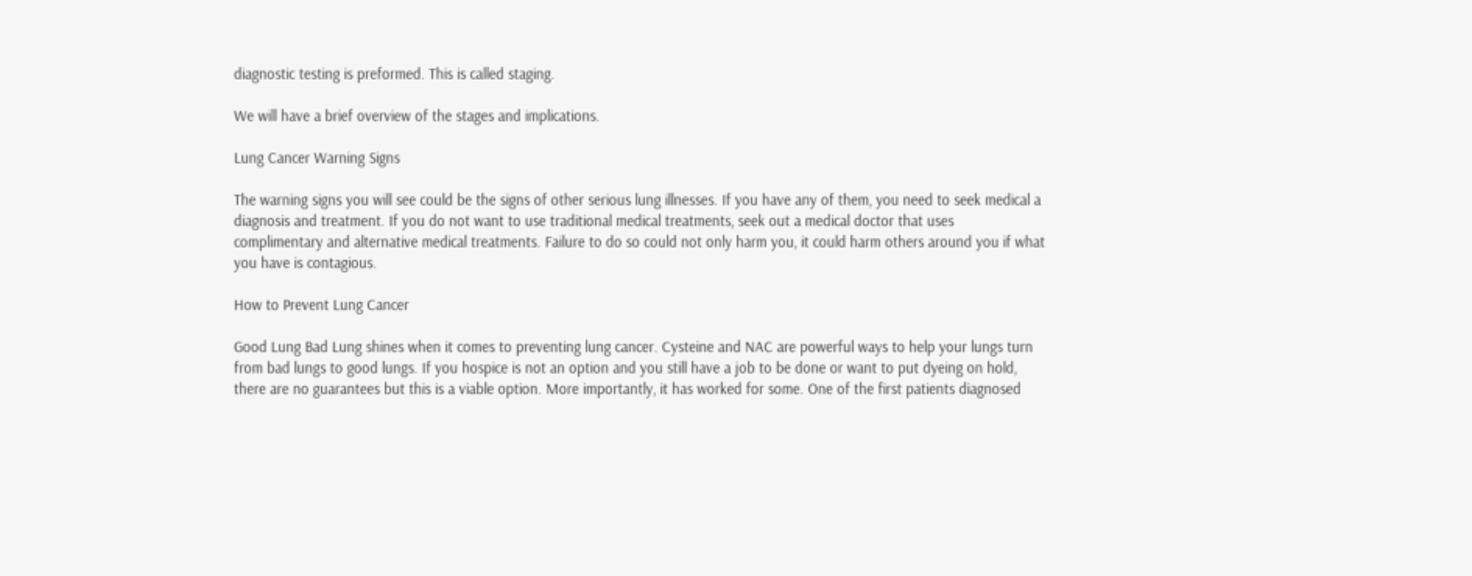diagnostic testing is preformed. This is called staging.

We will have a brief overview of the stages and implications.

Lung Cancer Warning Signs

The warning signs you will see could be the signs of other serious lung illnesses. If you have any of them, you need to seek medical a diagnosis and treatment. If you do not want to use traditional medical treatments, seek out a medical doctor that uses complimentary and alternative medical treatments. Failure to do so could not only harm you, it could harm others around you if what you have is contagious.

How to Prevent Lung Cancer

Good Lung Bad Lung shines when it comes to preventing lung cancer. Cysteine and NAC are powerful ways to help your lungs turn from bad lungs to good lungs. If you hospice is not an option and you still have a job to be done or want to put dyeing on hold, there are no guarantees but this is a viable option. More importantly, it has worked for some. One of the first patients diagnosed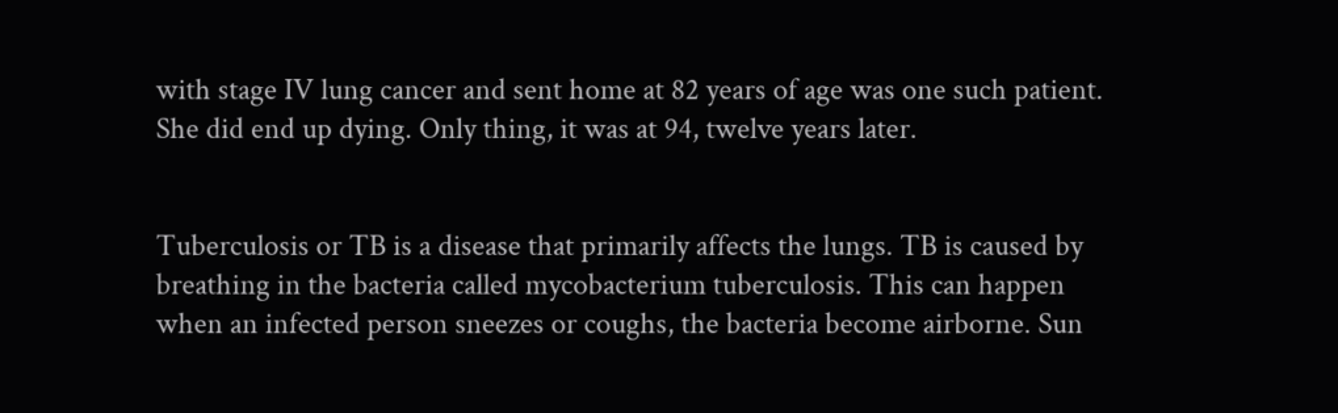with stage IV lung cancer and sent home at 82 years of age was one such patient. She did end up dying. Only thing, it was at 94, twelve years later.


Tuberculosis or TB is a disease that primarily affects the lungs. TB is caused by breathing in the bacteria called mycobacterium tuberculosis. This can happen when an infected person sneezes or coughs, the bacteria become airborne. Sun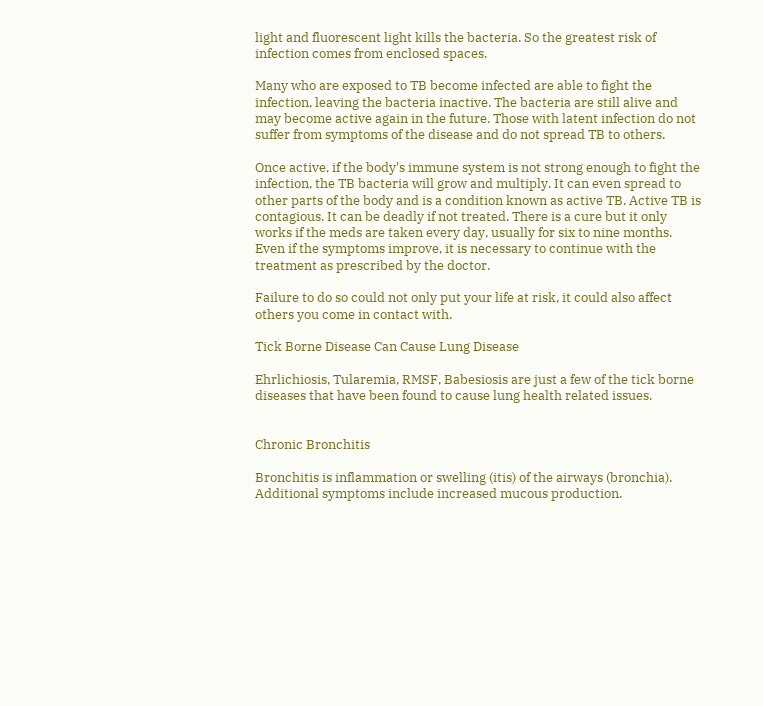light and fluorescent light kills the bacteria. So the greatest risk of infection comes from enclosed spaces.

Many who are exposed to TB become infected are able to fight the infection, leaving the bacteria inactive. The bacteria are still alive and may become active again in the future. Those with latent infection do not suffer from symptoms of the disease and do not spread TB to others.

Once active, if the body's immune system is not strong enough to fight the infection, the TB bacteria will grow and multiply. It can even spread to other parts of the body and is a condition known as active TB. Active TB is contagious. It can be deadly if not treated. There is a cure but it only works if the meds are taken every day, usually for six to nine months. Even if the symptoms improve, it is necessary to continue with the treatment as prescribed by the doctor.

Failure to do so could not only put your life at risk, it could also affect others you come in contact with.

Tick Borne Disease Can Cause Lung Disease

Ehrlichiosis, Tularemia, RMSF, Babesiosis are just a few of the tick borne diseases that have been found to cause lung health related issues.


Chronic Bronchitis

Bronchitis is inflammation or swelling (itis) of the airways (bronchia). Additional symptoms include increased mucous production.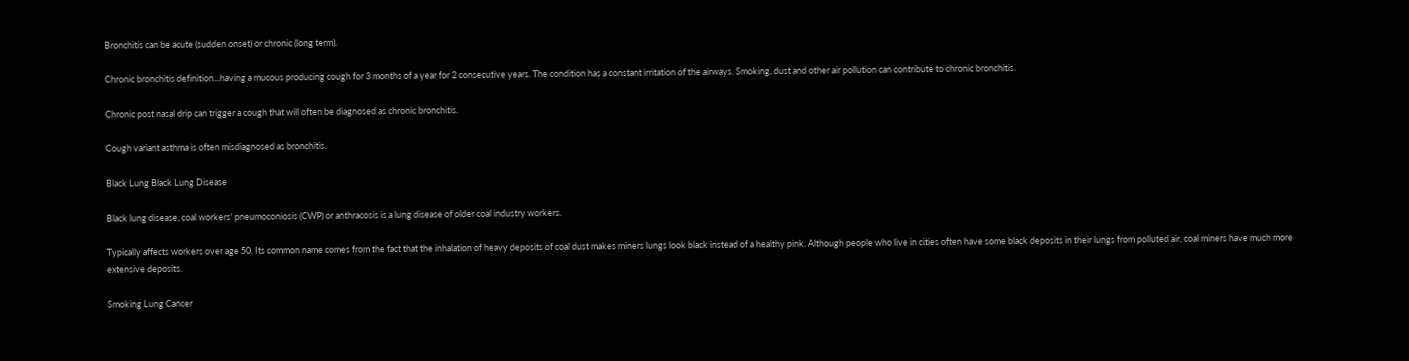Bronchitis can be acute (sudden onset) or chronic (long term).

Chronic bronchitis definition...having a mucous producing cough for 3 months of a year for 2 consecutive years. The condition has a constant irritation of the airways. Smoking, dust and other air pollution can contribute to chronic bronchitis.

Chronic post nasal drip can trigger a cough that will often be diagnosed as chronic bronchitis.

Cough variant asthma is often misdiagnosed as bronchitis.

Black Lung Black Lung Disease

Black lung disease, coal workers' pneumoconiosis (CWP) or anthracosis is a lung disease of older coal industry workers.

Typically affects workers over age 50. Its common name comes from the fact that the inhalation of heavy deposits of coal dust makes miners lungs look black instead of a healthy pink. Although people who live in cities often have some black deposits in their lungs from polluted air, coal miners have much more extensive deposits.

Smoking Lung Cancer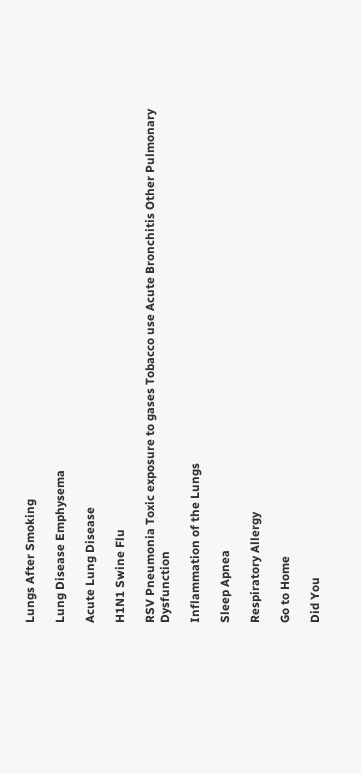Lungs After Smoking

Lung Disease Emphysema

Acute Lung Disease

H1N1 Swine Flu

RSV Pneumonia Toxic exposure to gases Tobacco use Acute Bronchitis Other Pulmonary Dysfunction

Inflammation of the Lungs

Sleep Apnea

Respiratory Allergy

Go to Home

Did You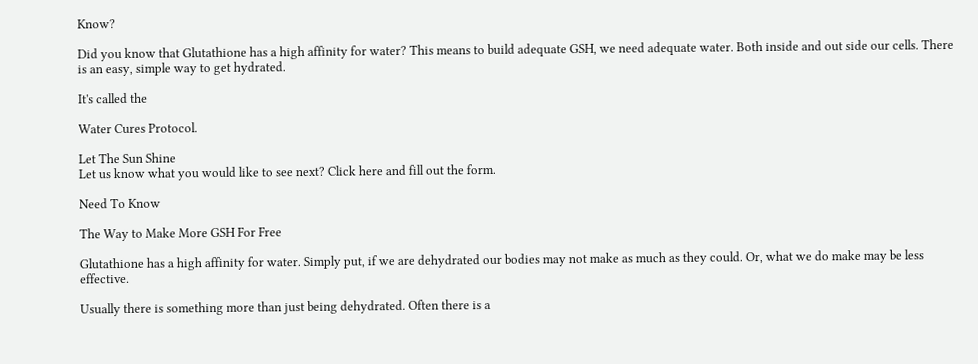Know?

Did you know that Glutathione has a high affinity for water? This means to build adequate GSH, we need adequate water. Both inside and out side our cells. There is an easy, simple way to get hydrated.

It's called the

Water Cures Protocol.

Let The Sun Shine
Let us know what you would like to see next? Click here and fill out the form.

Need To Know

The Way to Make More GSH For Free

Glutathione has a high affinity for water. Simply put, if we are dehydrated our bodies may not make as much as they could. Or, what we do make may be less effective.

Usually there is something more than just being dehydrated. Often there is a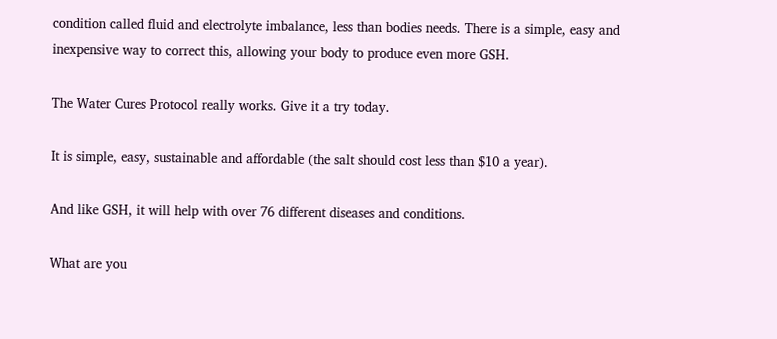condition called fluid and electrolyte imbalance, less than bodies needs. There is a simple, easy and inexpensive way to correct this, allowing your body to produce even more GSH.

The Water Cures Protocol really works. Give it a try today.

It is simple, easy, sustainable and affordable (the salt should cost less than $10 a year).

And like GSH, it will help with over 76 different diseases and conditions.

What are you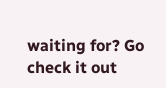waiting for? Go check it out